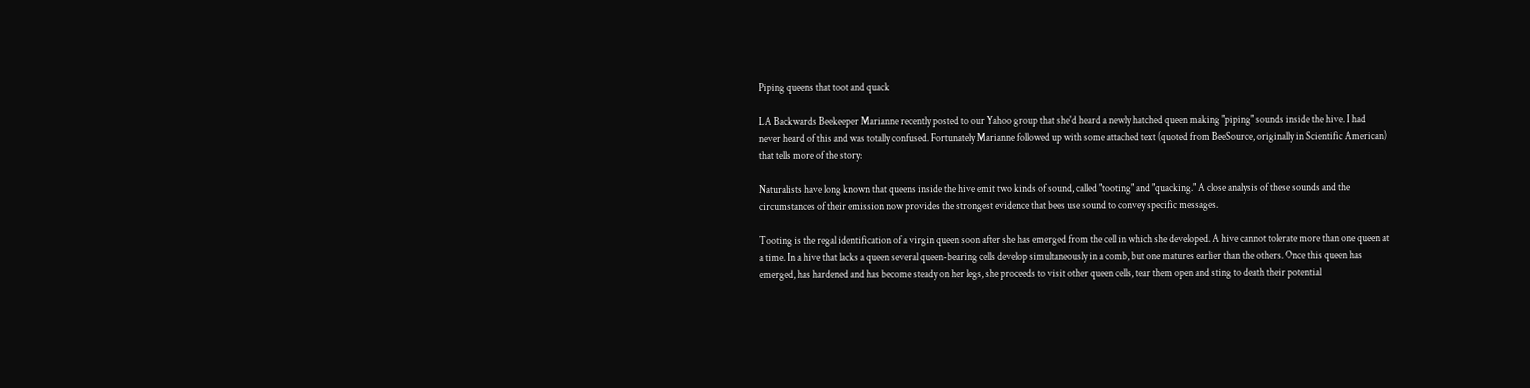Piping queens that toot and quack

LA Backwards Beekeeper Marianne recently posted to our Yahoo group that she'd heard a newly hatched queen making "piping" sounds inside the hive. I had never heard of this and was totally confused. Fortunately Marianne followed up with some attached text (quoted from BeeSource, originally in Scientific American) that tells more of the story:

Naturalists have long known that queens inside the hive emit two kinds of sound, called "tooting" and "quacking." A close analysis of these sounds and the circumstances of their emission now provides the strongest evidence that bees use sound to convey specific messages.

Tooting is the regal identification of a virgin queen soon after she has emerged from the cell in which she developed. A hive cannot tolerate more than one queen at a time. In a hive that lacks a queen several queen-bearing cells develop simultaneously in a comb, but one matures earlier than the others. Once this queen has emerged, has hardened and has become steady on her legs, she proceeds to visit other queen cells, tear them open and sting to death their potential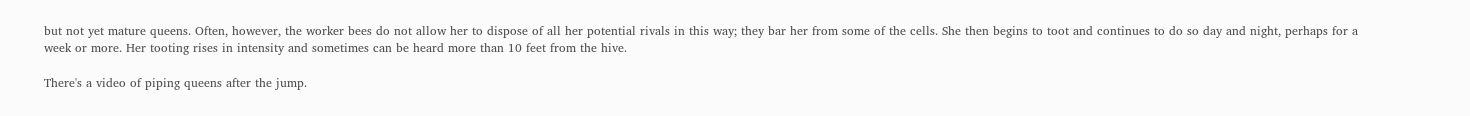but not yet mature queens. Often, however, the worker bees do not allow her to dispose of all her potential rivals in this way; they bar her from some of the cells. She then begins to toot and continues to do so day and night, perhaps for a week or more. Her tooting rises in intensity and sometimes can be heard more than 10 feet from the hive.

There's a video of piping queens after the jump.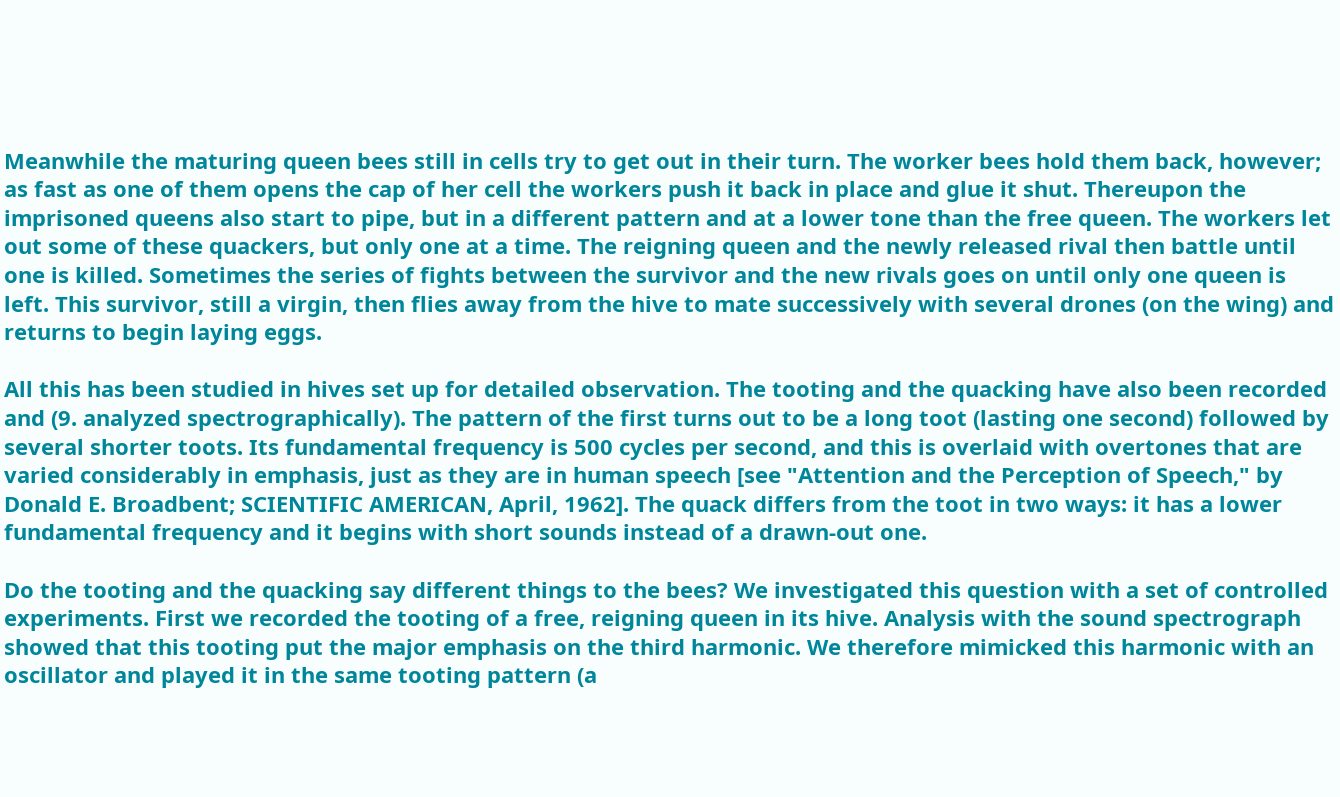Meanwhile the maturing queen bees still in cells try to get out in their turn. The worker bees hold them back, however; as fast as one of them opens the cap of her cell the workers push it back in place and glue it shut. Thereupon the imprisoned queens also start to pipe, but in a different pattern and at a lower tone than the free queen. The workers let out some of these quackers, but only one at a time. The reigning queen and the newly released rival then battle until one is killed. Sometimes the series of fights between the survivor and the new rivals goes on until only one queen is left. This survivor, still a virgin, then flies away from the hive to mate successively with several drones (on the wing) and returns to begin laying eggs.

All this has been studied in hives set up for detailed observation. The tooting and the quacking have also been recorded and (9. analyzed spectrographically). The pattern of the first turns out to be a long toot (lasting one second) followed by several shorter toots. Its fundamental frequency is 500 cycles per second, and this is overlaid with overtones that are varied considerably in emphasis, just as they are in human speech [see "Attention and the Perception of Speech," by Donald E. Broadbent; SCIENTIFIC AMERICAN, April, 1962]. The quack differs from the toot in two ways: it has a lower fundamental frequency and it begins with short sounds instead of a drawn-out one.

Do the tooting and the quacking say different things to the bees? We investigated this question with a set of controlled experiments. First we recorded the tooting of a free, reigning queen in its hive. Analysis with the sound spectrograph showed that this tooting put the major emphasis on the third harmonic. We therefore mimicked this harmonic with an oscillator and played it in the same tooting pattern (a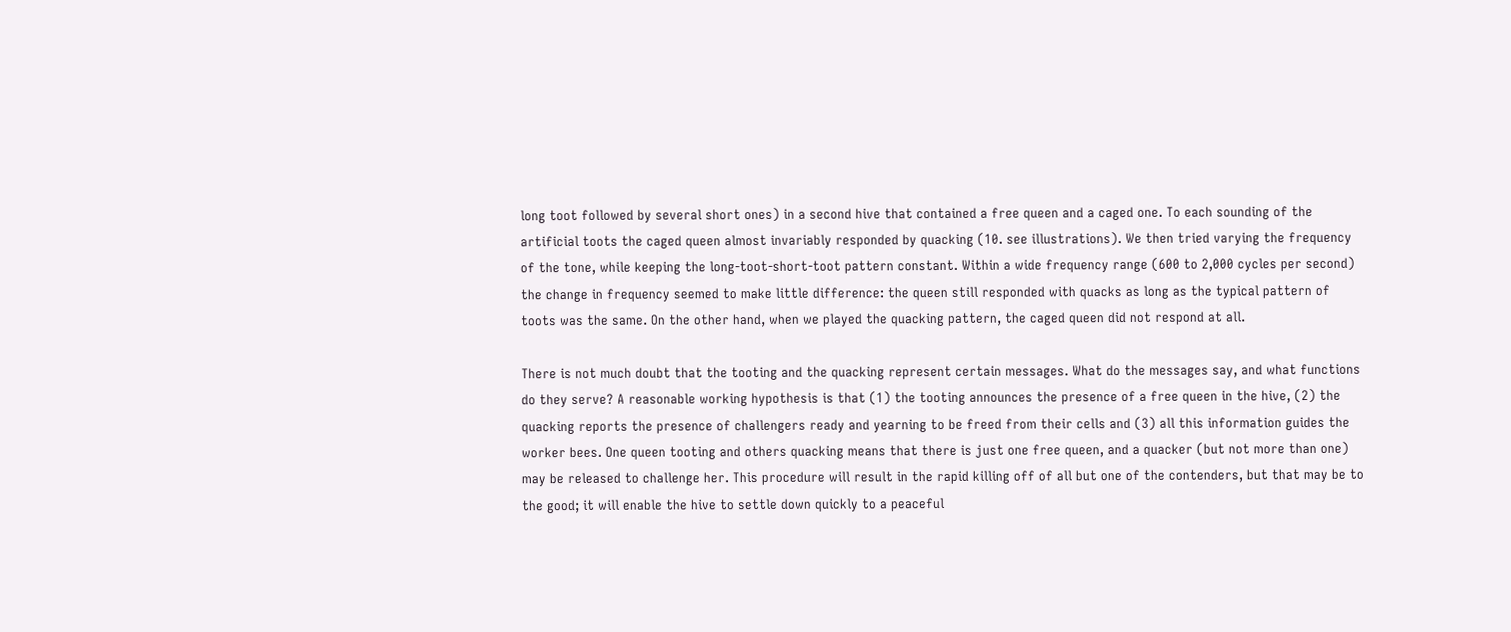long toot followed by several short ones) in a second hive that contained a free queen and a caged one. To each sounding of the artificial toots the caged queen almost invariably responded by quacking (10. see illustrations). We then tried varying the frequency of the tone, while keeping the long-toot-short-toot pattern constant. Within a wide frequency range (600 to 2,000 cycles per second) the change in frequency seemed to make little difference: the queen still responded with quacks as long as the typical pattern of toots was the same. On the other hand, when we played the quacking pattern, the caged queen did not respond at all.

There is not much doubt that the tooting and the quacking represent certain messages. What do the messages say, and what functions do they serve? A reasonable working hypothesis is that (1) the tooting announces the presence of a free queen in the hive, (2) the quacking reports the presence of challengers ready and yearning to be freed from their cells and (3) all this information guides the worker bees. One queen tooting and others quacking means that there is just one free queen, and a quacker (but not more than one) may be released to challenge her. This procedure will result in the rapid killing off of all but one of the contenders, but that may be to the good; it will enable the hive to settle down quickly to a peaceful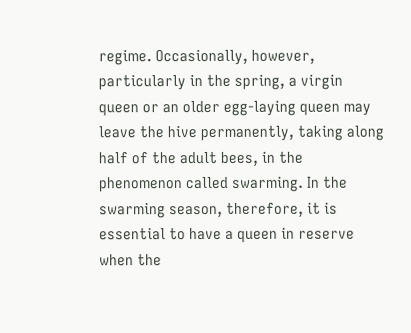regime. Occasionally, however, particularly in the spring, a virgin queen or an older egg-laying queen may leave the hive permanently, taking along half of the adult bees, in the phenomenon called swarming. In the swarming season, therefore, it is essential to have a queen in reserve when the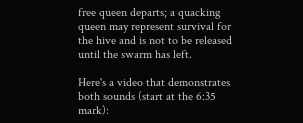free queen departs; a quacking queen may represent survival for the hive and is not to be released until the swarm has left.

Here's a video that demonstrates both sounds (start at the 6:35 mark):